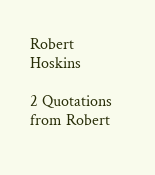Robert Hoskins

2 Quotations from Robert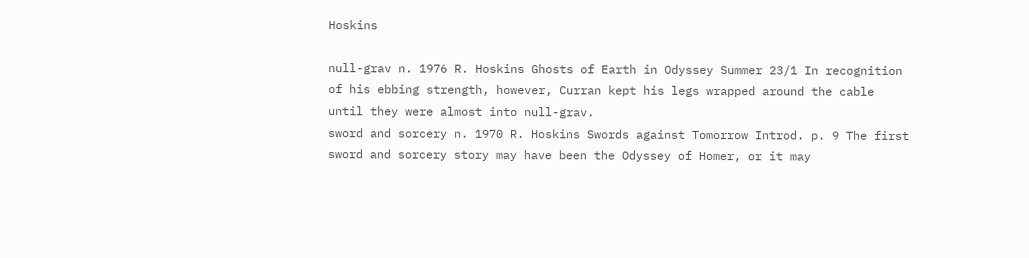Hoskins

null-grav n. 1976 R. Hoskins Ghosts of Earth in Odyssey Summer 23/1 In recognition of his ebbing strength, however, Curran kept his legs wrapped around the cable until they were almost into null-grav.
sword and sorcery n. 1970 R. Hoskins Swords against Tomorrow Introd. p. 9 The first sword and sorcery story may have been the Odyssey of Homer, or it may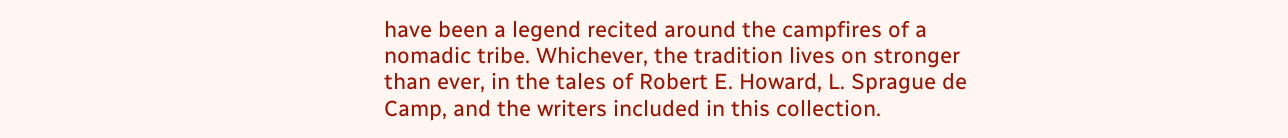have been a legend recited around the campfires of a nomadic tribe. Whichever, the tradition lives on stronger than ever, in the tales of Robert E. Howard, L. Sprague de Camp, and the writers included in this collection.